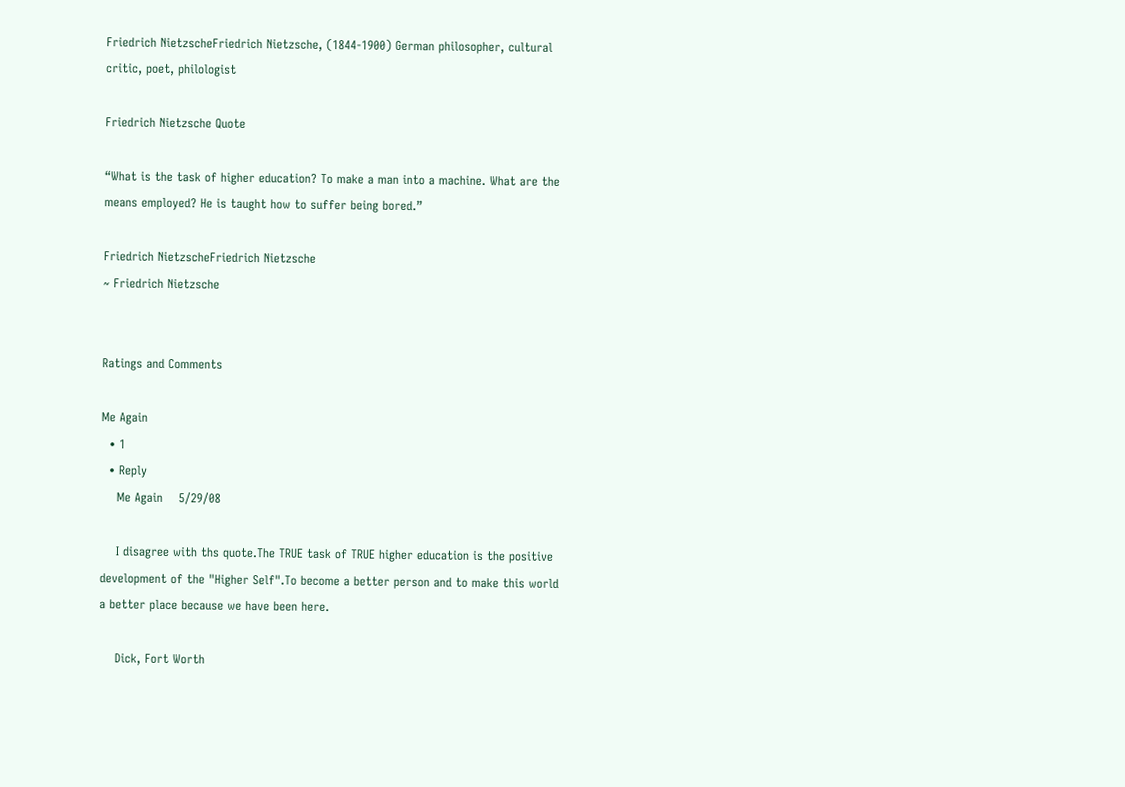Friedrich NietzscheFriedrich Nietzsche, (1844-1900) German philosopher, cultural critic, poet, philologist

Friedrich Nietzsche Quote

“What is the task of higher education? To make a man into a machine. What are the means employed? He is taught how to suffer being bored.”

Friedrich NietzscheFriedrich Nietzsche
~ Friedrich Nietzsche


Ratings and Comments

Me Again
  • 1
  • Reply
    Me Again    5/29/08

    I disagree with ths quote.The TRUE task of TRUE higher education is the positive development of the "Higher Self".To become a better person and to make this world a better place because we have been here.

    Dick, Fort Worth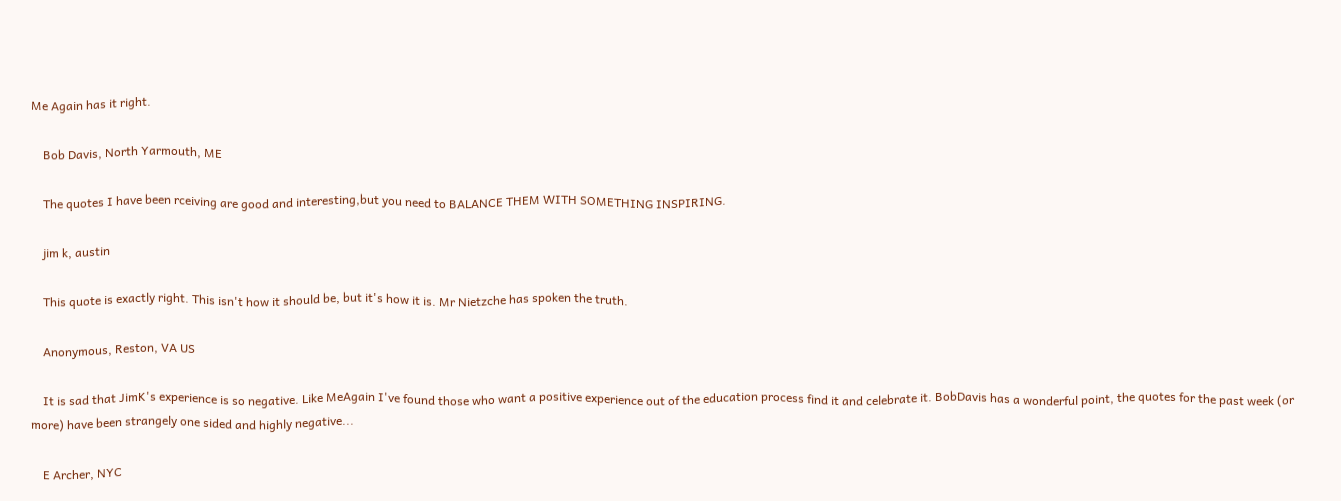Me Again has it right.

    Bob Davis, North Yarmouth, ME

    The quotes I have been rceiving are good and interesting,but you need to BALANCE THEM WITH SOMETHING INSPIRING.

    jim k, austin

    This quote is exactly right. This isn't how it should be, but it's how it is. Mr Nietzche has spoken the truth.

    Anonymous, Reston, VA US

    It is sad that JimK's experience is so negative. Like MeAgain I've found those who want a positive experience out of the education process find it and celebrate it. BobDavis has a wonderful point, the quotes for the past week (or more) have been strangely one sided and highly negative...

    E Archer, NYC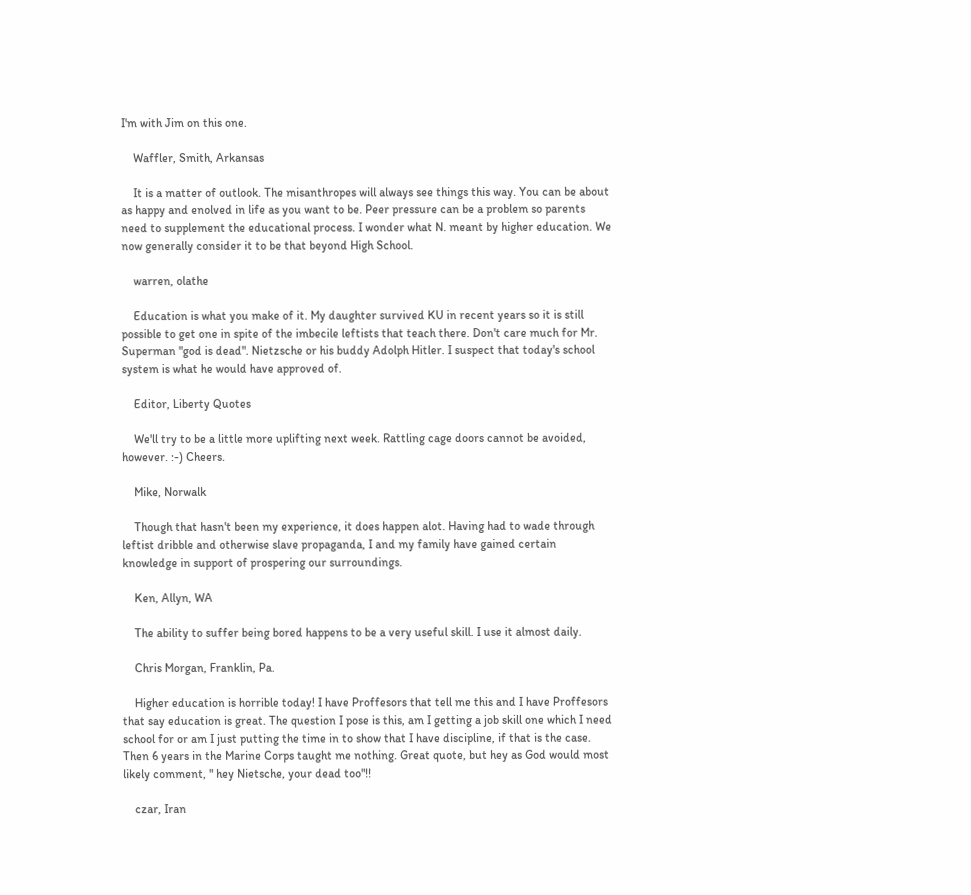I'm with Jim on this one.

    Waffler, Smith, Arkansas

    It is a matter of outlook. The misanthropes will always see things this way. You can be about as happy and enolved in life as you want to be. Peer pressure can be a problem so parents need to supplement the educational process. I wonder what N. meant by higher education. We now generally consider it to be that beyond High School.

    warren, olathe

    Education is what you make of it. My daughter survived KU in recent years so it is still possible to get one in spite of the imbecile leftists that teach there. Don't care much for Mr. Superman "god is dead". Nietzsche or his buddy Adolph Hitler. I suspect that today's school system is what he would have approved of.

    Editor, Liberty Quotes

    We'll try to be a little more uplifting next week. Rattling cage doors cannot be avoided, however. :-) Cheers.

    Mike, Norwalk

    Though that hasn't been my experience, it does happen alot. Having had to wade through leftist dribble and otherwise slave propaganda, I and my family have gained certain knowledge in support of prospering our surroundings.

    Ken, Allyn, WA

    The ability to suffer being bored happens to be a very useful skill. I use it almost daily.

    Chris Morgan, Franklin, Pa.

    Higher education is horrible today! I have Proffesors that tell me this and I have Proffesors that say education is great. The question I pose is this, am I getting a job skill one which I need school for or am I just putting the time in to show that I have discipline, if that is the case. Then 6 years in the Marine Corps taught me nothing. Great quote, but hey as God would most likely comment, " hey Nietsche, your dead too"!!

    czar, Iran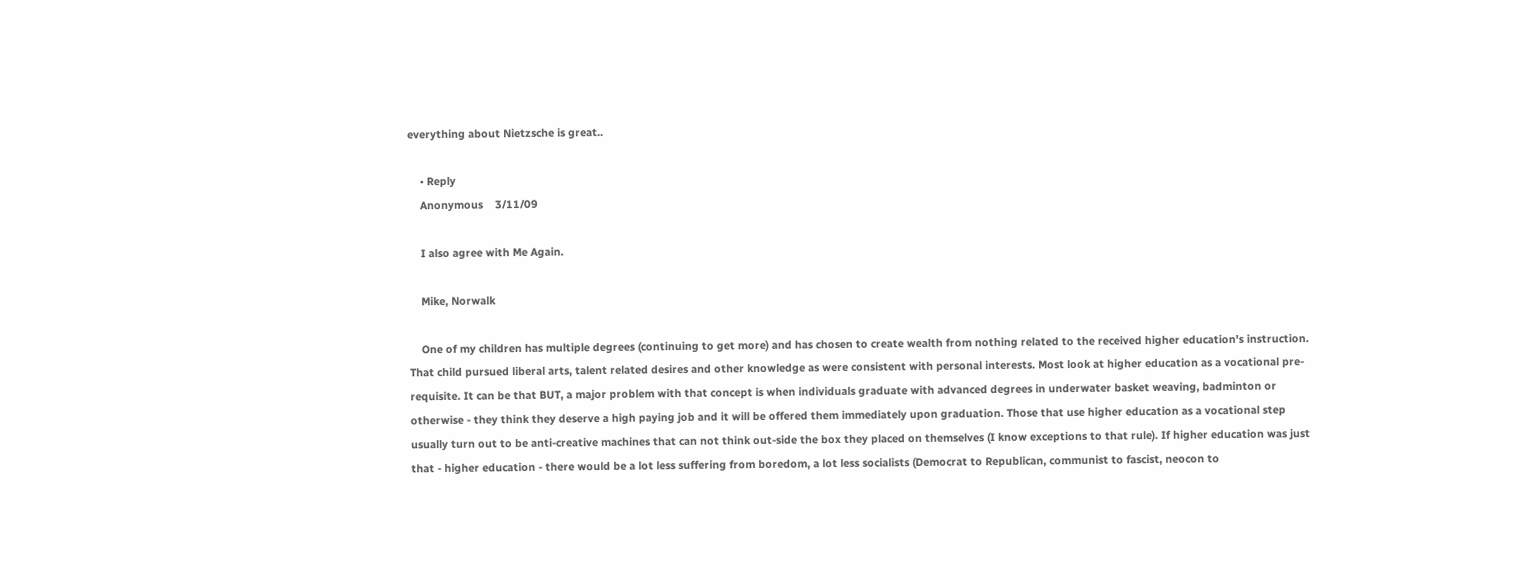everything about Nietzsche is great..

    • Reply
    Anonymous    3/11/09

    I also agree with Me Again.

    Mike, Norwalk

    One of my children has multiple degrees (continuing to get more) and has chosen to create wealth from nothing related to the received higher education's instruction. That child pursued liberal arts, talent related desires and other knowledge as were consistent with personal interests. Most look at higher education as a vocational pre-requisite. It can be that BUT, a major problem with that concept is when individuals graduate with advanced degrees in underwater basket weaving, badminton or otherwise - they think they deserve a high paying job and it will be offered them immediately upon graduation. Those that use higher education as a vocational step usually turn out to be anti-creative machines that can not think out-side the box they placed on themselves (I know exceptions to that rule). If higher education was just that - higher education - there would be a lot less suffering from boredom, a lot less socialists (Democrat to Republican, communist to fascist, neocon to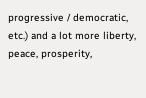progressive / democratic, etc.) and a lot more liberty, peace, prosperity,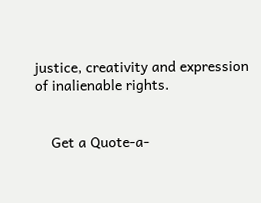justice, creativity and expression of inalienable rights.


    Get a Quote-a-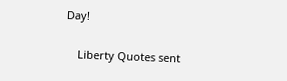Day!

    Liberty Quotes sent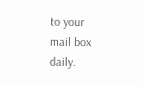to your mail box daily.